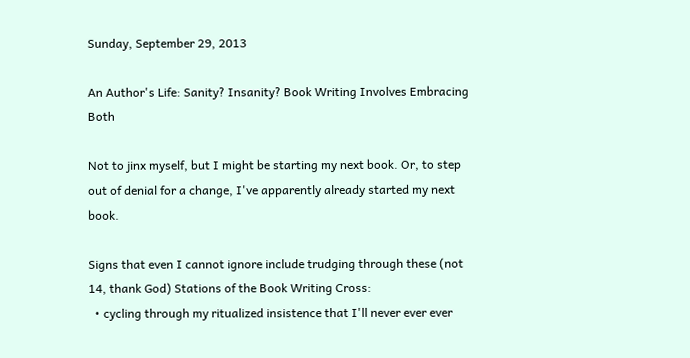Sunday, September 29, 2013

An Author's Life: Sanity? Insanity? Book Writing Involves Embracing Both

Not to jinx myself, but I might be starting my next book. Or, to step out of denial for a change, I've apparently already started my next book.

Signs that even I cannot ignore include trudging through these (not 14, thank God) Stations of the Book Writing Cross:
  • cycling through my ritualized insistence that I'll never ever ever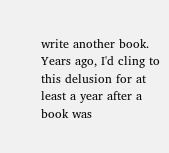write another book. Years ago, I'd cling to this delusion for at least a year after a book was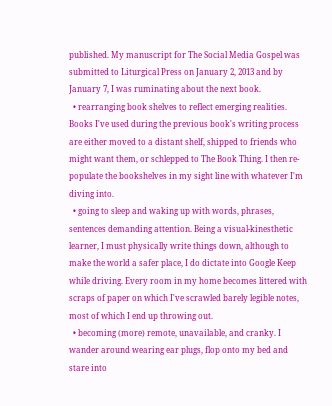published. My manuscript for The Social Media Gospel was submitted to Liturgical Press on January 2, 2013 and by January 7, I was ruminating about the next book.
  • rearranging book shelves to reflect emerging realities. Books I've used during the previous book's writing process are either moved to a distant shelf, shipped to friends who might want them, or schlepped to The Book Thing. I then re-populate the bookshelves in my sight line with whatever I'm diving into.
  • going to sleep and waking up with words, phrases, sentences demanding attention. Being a visual-kinesthetic learner, I must physically write things down, although to make the world a safer place, I do dictate into Google Keep while driving. Every room in my home becomes littered with scraps of paper on which I've scrawled barely legible notes, most of which I end up throwing out.
  • becoming (more) remote, unavailable, and cranky. I wander around wearing ear plugs, flop onto my bed and stare into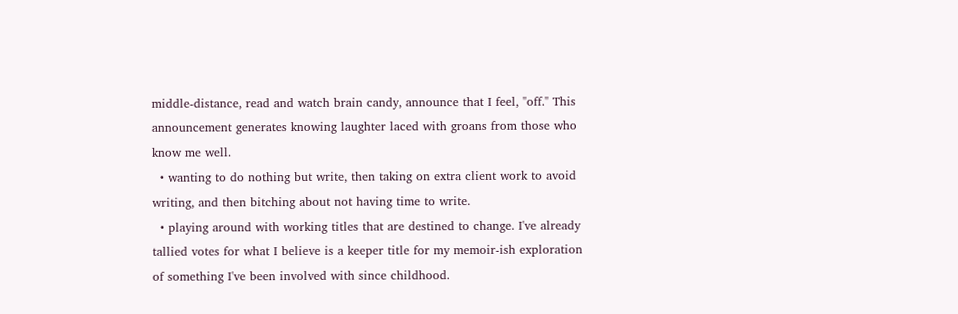middle-distance, read and watch brain candy, announce that I feel, "off." This announcement generates knowing laughter laced with groans from those who know me well.
  • wanting to do nothing but write, then taking on extra client work to avoid writing, and then bitching about not having time to write.
  • playing around with working titles that are destined to change. I've already tallied votes for what I believe is a keeper title for my memoir-ish exploration of something I've been involved with since childhood.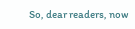So, dear readers, now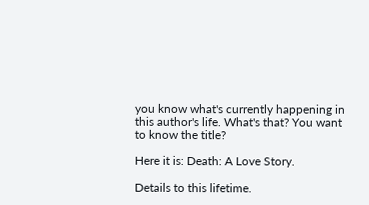you know what's currently happening in this author's life. What's that? You want to know the title?

Here it is: Death: A Love Story.

Details to this lifetime.